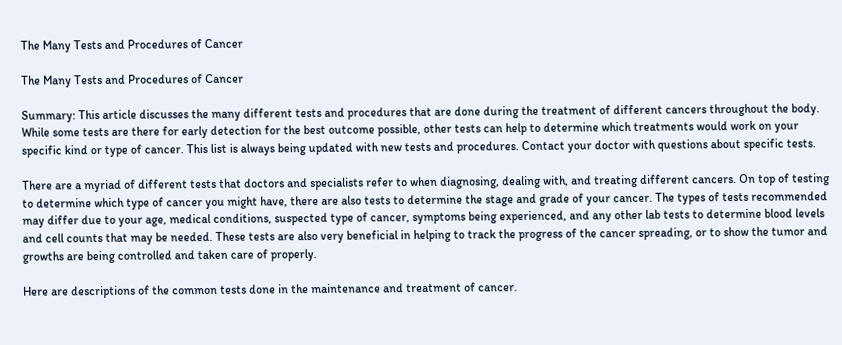The Many Tests and Procedures of Cancer

The Many Tests and Procedures of Cancer

Summary: This article discusses the many different tests and procedures that are done during the treatment of different cancers throughout the body. While some tests are there for early detection for the best outcome possible, other tests can help to determine which treatments would work on your specific kind or type of cancer. This list is always being updated with new tests and procedures. Contact your doctor with questions about specific tests.

There are a myriad of different tests that doctors and specialists refer to when diagnosing, dealing with, and treating different cancers. On top of testing to determine which type of cancer you might have, there are also tests to determine the stage and grade of your cancer. The types of tests recommended may differ due to your age, medical conditions, suspected type of cancer, symptoms being experienced, and any other lab tests to determine blood levels and cell counts that may be needed. These tests are also very beneficial in helping to track the progress of the cancer spreading, or to show the tumor and growths are being controlled and taken care of properly.

Here are descriptions of the common tests done in the maintenance and treatment of cancer.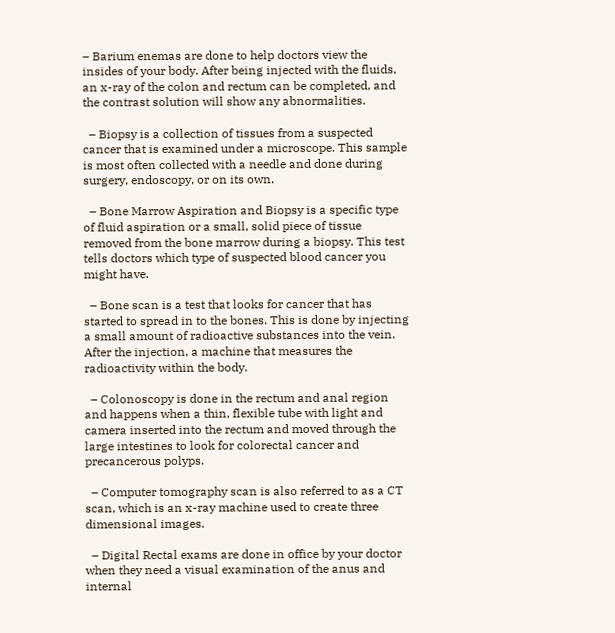– Barium enemas are done to help doctors view the insides of your body. After being injected with the fluids, an x-ray of the colon and rectum can be completed, and the contrast solution will show any abnormalities.

  – Biopsy is a collection of tissues from a suspected cancer that is examined under a microscope. This sample is most often collected with a needle and done during surgery, endoscopy, or on its own.

  – Bone Marrow Aspiration and Biopsy is a specific type of fluid aspiration or a small, solid piece of tissue removed from the bone marrow during a biopsy. This test tells doctors which type of suspected blood cancer you might have.

  – Bone scan is a test that looks for cancer that has started to spread in to the bones. This is done by injecting a small amount of radioactive substances into the vein. After the injection, a machine that measures the radioactivity within the body.

  – Colonoscopy is done in the rectum and anal region and happens when a thin, flexible tube with light and camera inserted into the rectum and moved through the large intestines to look for colorectal cancer and precancerous polyps.

  – Computer tomography scan is also referred to as a CT scan, which is an x-ray machine used to create three dimensional images.

  – Digital Rectal exams are done in office by your doctor when they need a visual examination of the anus and internal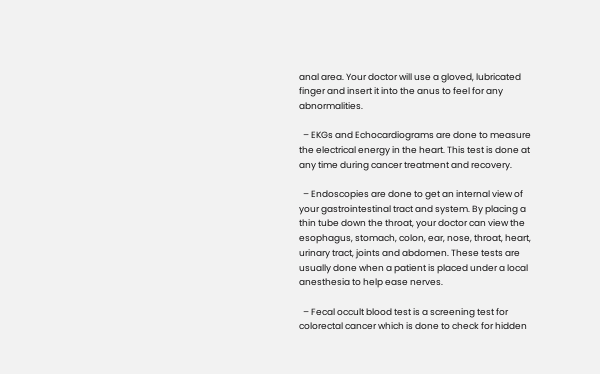anal area. Your doctor will use a gloved, lubricated finger and insert it into the anus to feel for any abnormalities.

  – EKGs and Echocardiograms are done to measure the electrical energy in the heart. This test is done at any time during cancer treatment and recovery.

  – Endoscopies are done to get an internal view of your gastrointestinal tract and system. By placing a thin tube down the throat, your doctor can view the esophagus, stomach, colon, ear, nose, throat, heart, urinary tract, joints and abdomen. These tests are usually done when a patient is placed under a local anesthesia to help ease nerves.

  – Fecal occult blood test is a screening test for colorectal cancer which is done to check for hidden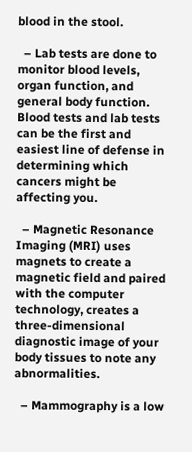blood in the stool.

  – Lab tests are done to monitor blood levels, organ function, and general body function. Blood tests and lab tests can be the first and easiest line of defense in determining which cancers might be affecting you.

  – Magnetic Resonance Imaging (MRI) uses magnets to create a magnetic field and paired with the computer technology, creates a three-dimensional diagnostic image of your body tissues to note any abnormalities.

  – Mammography is a low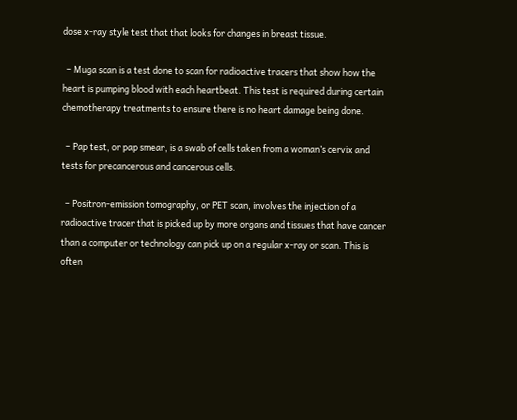dose x-ray style test that that looks for changes in breast tissue.

  – Muga scan is a test done to scan for radioactive tracers that show how the heart is pumping blood with each heartbeat. This test is required during certain chemotherapy treatments to ensure there is no heart damage being done.

  – Pap test, or pap smear, is a swab of cells taken from a woman’s cervix and tests for precancerous and cancerous cells.

  – Positron-emission tomography, or PET scan, involves the injection of a radioactive tracer that is picked up by more organs and tissues that have cancer than a computer or technology can pick up on a regular x-ray or scan. This is often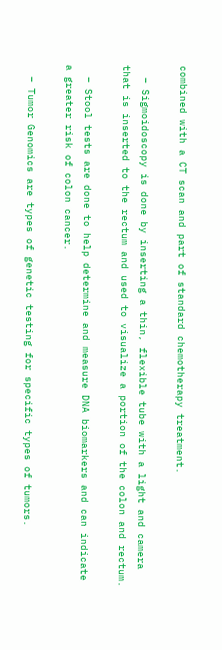combined with a CT scan and part of standard chemotherapy treatment.

  – Sigmoidoscopy is done by inserting a thin, flexible tube with a light and camera that is inserted to the rectum and used to visualize a portion of the colon and rectum.

  – Stool tests are done to help determine and measure DNA biomarkers and can indicate a greater risk of colon cancer.

  – Tumor Genomics are types of genetic testing for specific types of tumors.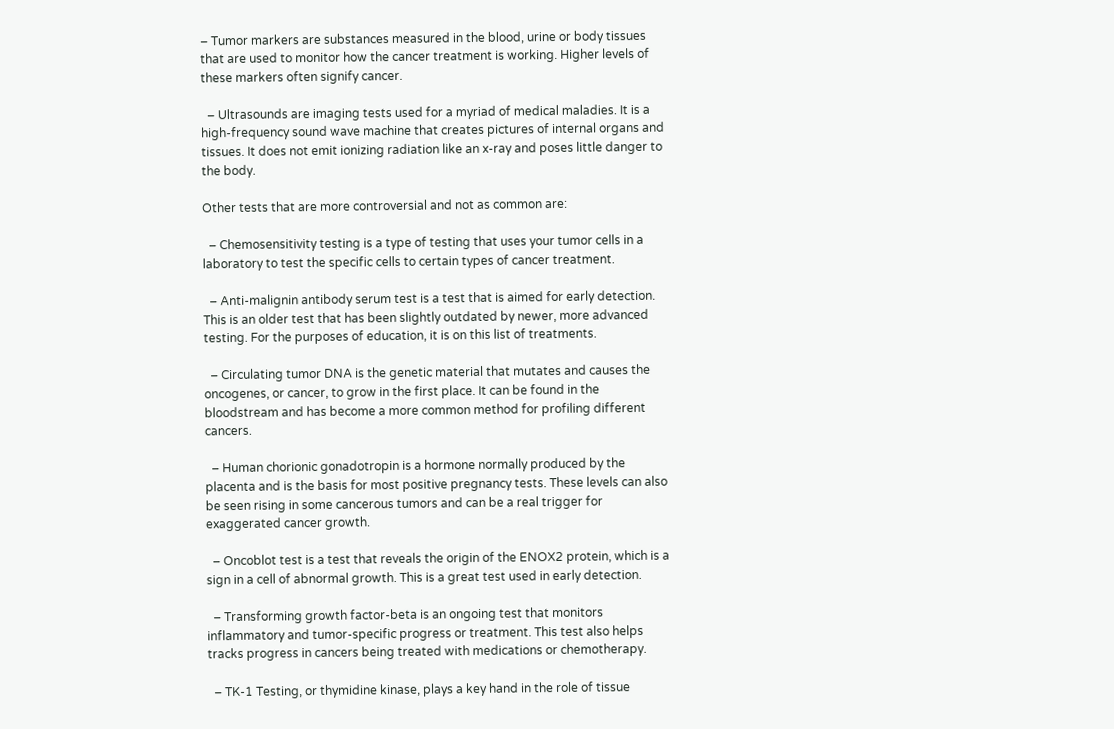– Tumor markers are substances measured in the blood, urine or body tissues that are used to monitor how the cancer treatment is working. Higher levels of these markers often signify cancer.

  – Ultrasounds are imaging tests used for a myriad of medical maladies. It is a high-frequency sound wave machine that creates pictures of internal organs and tissues. It does not emit ionizing radiation like an x-ray and poses little danger to the body.

Other tests that are more controversial and not as common are:

  – Chemosensitivity testing is a type of testing that uses your tumor cells in a laboratory to test the specific cells to certain types of cancer treatment.

  – Anti-malignin antibody serum test is a test that is aimed for early detection. This is an older test that has been slightly outdated by newer, more advanced testing. For the purposes of education, it is on this list of treatments.

  – Circulating tumor DNA is the genetic material that mutates and causes the oncogenes, or cancer, to grow in the first place. It can be found in the bloodstream and has become a more common method for profiling different cancers.

  – Human chorionic gonadotropin is a hormone normally produced by the placenta and is the basis for most positive pregnancy tests. These levels can also be seen rising in some cancerous tumors and can be a real trigger for exaggerated cancer growth.

  – Oncoblot test is a test that reveals the origin of the ENOX2 protein, which is a sign in a cell of abnormal growth. This is a great test used in early detection.

  – Transforming growth factor-beta is an ongoing test that monitors inflammatory and tumor-specific progress or treatment. This test also helps tracks progress in cancers being treated with medications or chemotherapy.

  – TK-1 Testing, or thymidine kinase, plays a key hand in the role of tissue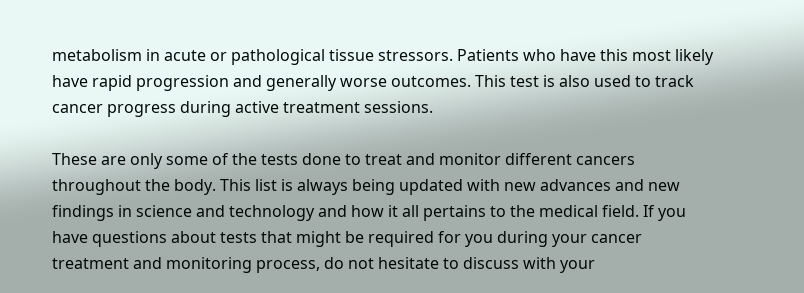metabolism in acute or pathological tissue stressors. Patients who have this most likely have rapid progression and generally worse outcomes. This test is also used to track cancer progress during active treatment sessions.

These are only some of the tests done to treat and monitor different cancers throughout the body. This list is always being updated with new advances and new findings in science and technology and how it all pertains to the medical field. If you have questions about tests that might be required for you during your cancer treatment and monitoring process, do not hesitate to discuss with your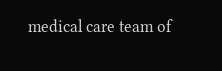medical care team of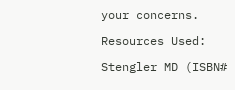your concerns.

Resources Used:

Stengler MD (ISBN#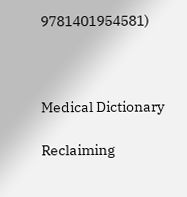9781401954581)



Medical Dictionary

Reclaiming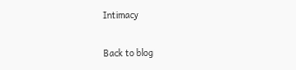Intimacy

Back to blog